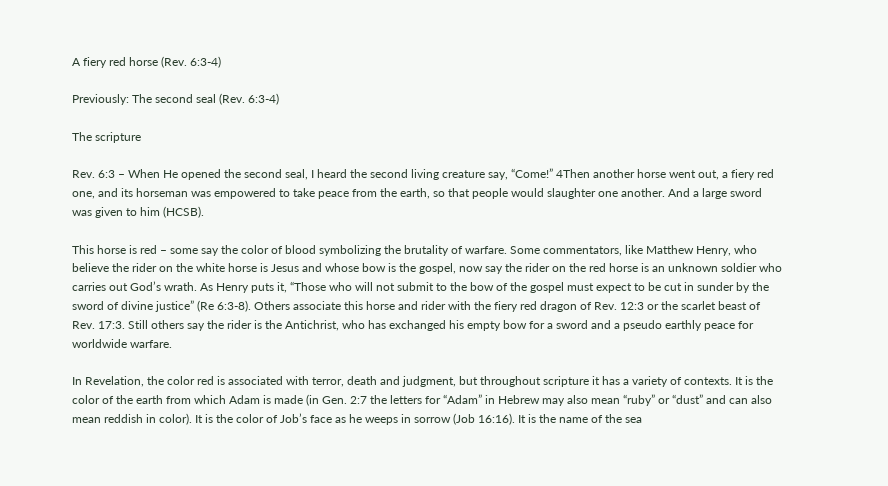A fiery red horse (Rev. 6:3-4)

Previously: The second seal (Rev. 6:3-4)

The scripture

Rev. 6:3 – When He opened the second seal, I heard the second living creature say, “Come!” 4Then another horse went out, a fiery red one, and its horseman was empowered to take peace from the earth, so that people would slaughter one another. And a large sword was given to him (HCSB).

This horse is red – some say the color of blood symbolizing the brutality of warfare. Some commentators, like Matthew Henry, who believe the rider on the white horse is Jesus and whose bow is the gospel, now say the rider on the red horse is an unknown soldier who carries out God’s wrath. As Henry puts it, “Those who will not submit to the bow of the gospel must expect to be cut in sunder by the sword of divine justice” (Re 6:3-8). Others associate this horse and rider with the fiery red dragon of Rev. 12:3 or the scarlet beast of Rev. 17:3. Still others say the rider is the Antichrist, who has exchanged his empty bow for a sword and a pseudo earthly peace for worldwide warfare.

In Revelation, the color red is associated with terror, death and judgment, but throughout scripture it has a variety of contexts. It is the color of the earth from which Adam is made (in Gen. 2:7 the letters for “Adam” in Hebrew may also mean “ruby” or “dust” and can also mean reddish in color). It is the color of Job’s face as he weeps in sorrow (Job 16:16). It is the name of the sea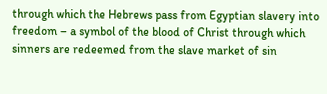through which the Hebrews pass from Egyptian slavery into freedom – a symbol of the blood of Christ through which sinners are redeemed from the slave market of sin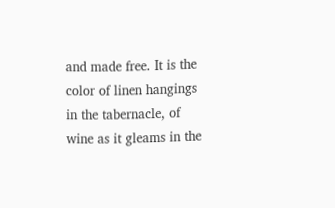and made free. It is the color of linen hangings in the tabernacle, of wine as it gleams in the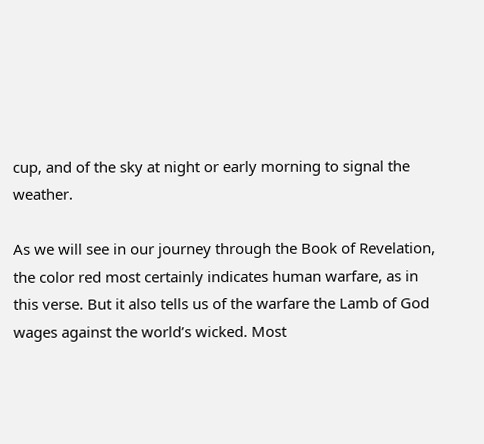cup, and of the sky at night or early morning to signal the weather.

As we will see in our journey through the Book of Revelation, the color red most certainly indicates human warfare, as in this verse. But it also tells us of the warfare the Lamb of God wages against the world’s wicked. Most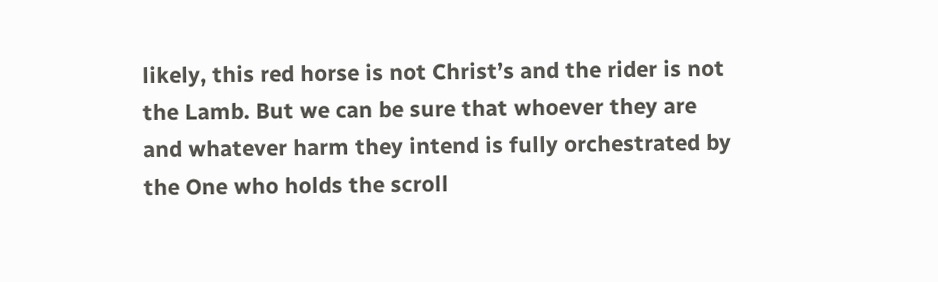likely, this red horse is not Christ’s and the rider is not the Lamb. But we can be sure that whoever they are and whatever harm they intend is fully orchestrated by the One who holds the scroll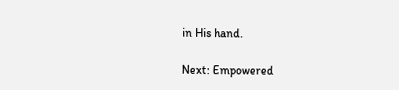in His hand.

Next: Empowered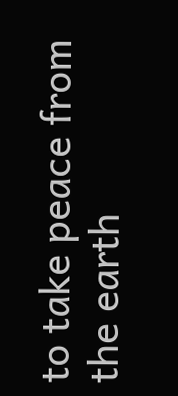to take peace from the earth